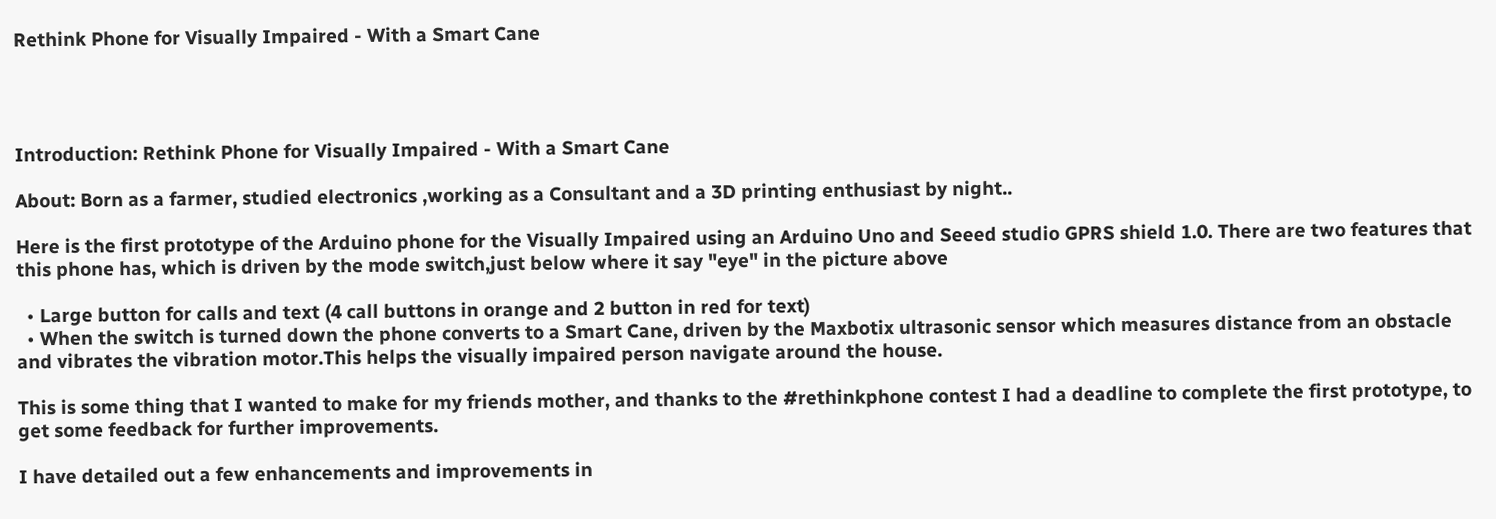Rethink Phone for Visually Impaired - With a Smart Cane




Introduction: Rethink Phone for Visually Impaired - With a Smart Cane

About: Born as a farmer, studied electronics ,working as a Consultant and a 3D printing enthusiast by night..

Here is the first prototype of the Arduino phone for the Visually Impaired using an Arduino Uno and Seeed studio GPRS shield 1.0. There are two features that this phone has, which is driven by the mode switch,just below where it say "eye" in the picture above

  • Large button for calls and text (4 call buttons in orange and 2 button in red for text)
  • When the switch is turned down the phone converts to a Smart Cane, driven by the Maxbotix ultrasonic sensor which measures distance from an obstacle and vibrates the vibration motor.This helps the visually impaired person navigate around the house.

This is some thing that I wanted to make for my friends mother, and thanks to the #rethinkphone contest I had a deadline to complete the first prototype, to get some feedback for further improvements.

I have detailed out a few enhancements and improvements in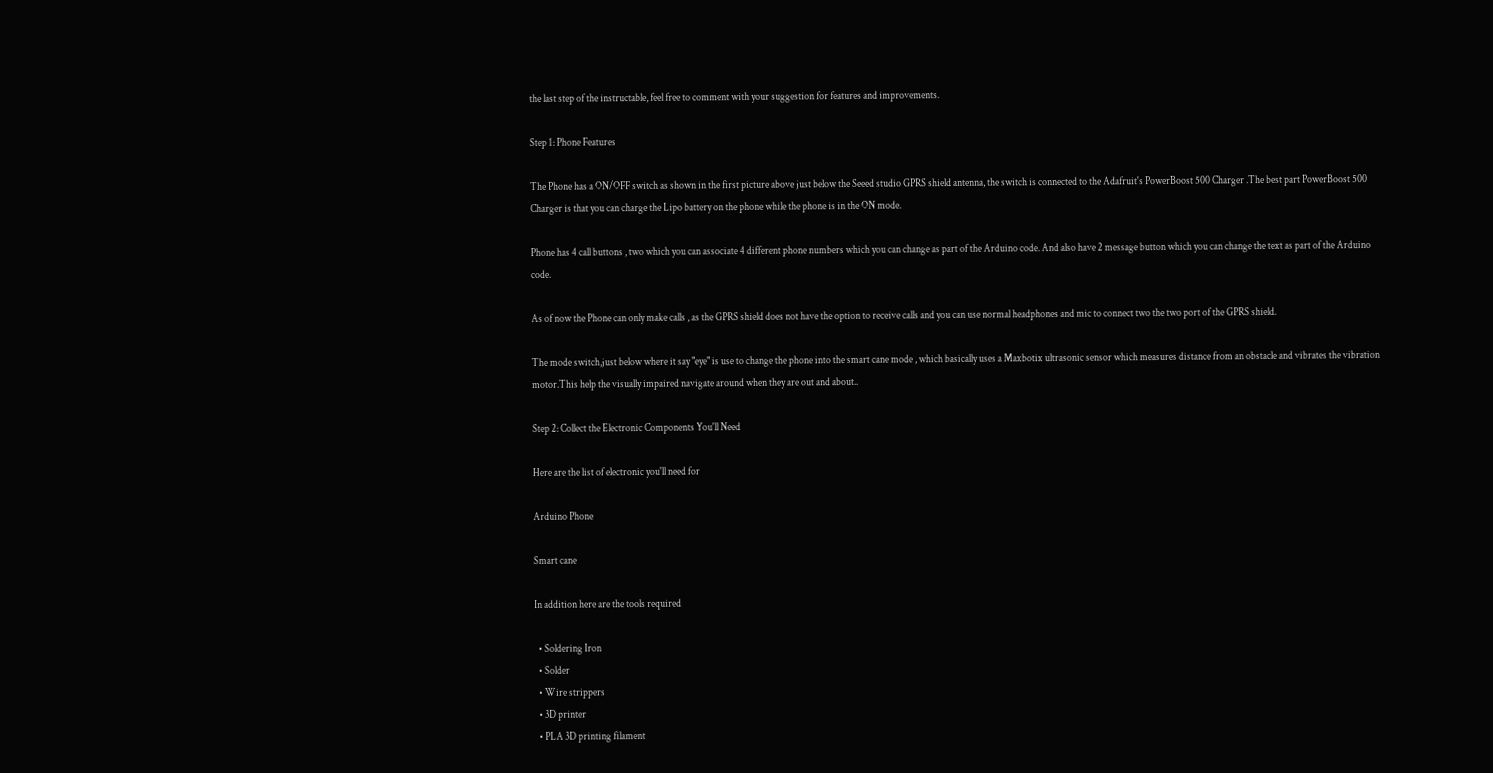the last step of the instructable, feel free to comment with your suggestion for features and improvements.

Step 1: Phone Features

The Phone has a ON/OFF switch as shown in the first picture above just below the Seeed studio GPRS shield antenna, the switch is connected to the Adafruit's PowerBoost 500 Charger .The best part PowerBoost 500 Charger is that you can charge the Lipo battery on the phone while the phone is in the ON mode.

Phone has 4 call buttons , two which you can associate 4 different phone numbers which you can change as part of the Arduino code. And also have 2 message button which you can change the text as part of the Arduino code.

As of now the Phone can only make calls , as the GPRS shield does not have the option to receive calls and you can use normal headphones and mic to connect two the two port of the GPRS shield.

The mode switch,just below where it say "eye" is use to change the phone into the smart cane mode , which basically uses a Maxbotix ultrasonic sensor which measures distance from an obstacle and vibrates the vibration motor.This help the visually impaired navigate around when they are out and about..

Step 2: Collect the Electronic Components You'll Need

Here are the list of electronic you'll need for

Arduino Phone

Smart cane

In addition here are the tools required

  • Soldering Iron
  • Solder
  • Wire strippers
  • 3D printer
  • PLA 3D printing filament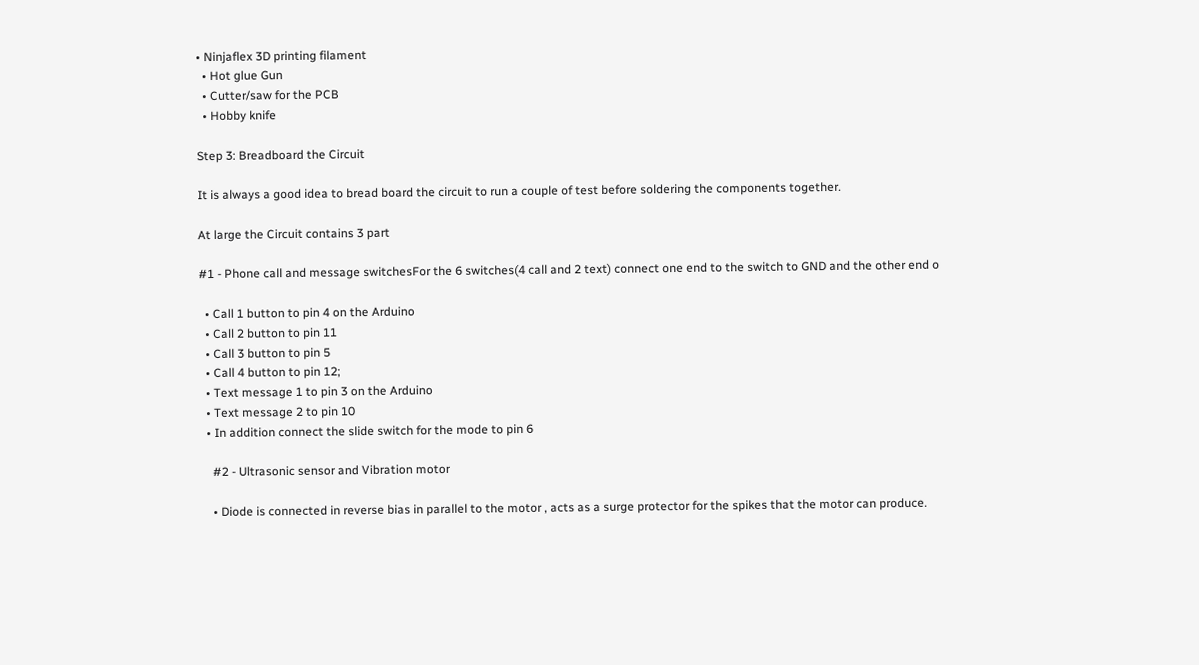• Ninjaflex 3D printing filament
  • Hot glue Gun
  • Cutter/saw for the PCB
  • Hobby knife

Step 3: Breadboard the Circuit

It is always a good idea to bread board the circuit to run a couple of test before soldering the components together.

At large the Circuit contains 3 part

#1 - Phone call and message switchesFor the 6 switches(4 call and 2 text) connect one end to the switch to GND and the other end o

  • Call 1 button to pin 4 on the Arduino
  • Call 2 button to pin 11
  • Call 3 button to pin 5
  • Call 4 button to pin 12;
  • Text message 1 to pin 3 on the Arduino
  • Text message 2 to pin 10
  • In addition connect the slide switch for the mode to pin 6

    #2 - Ultrasonic sensor and Vibration motor

    • Diode is connected in reverse bias in parallel to the motor , acts as a surge protector for the spikes that the motor can produce.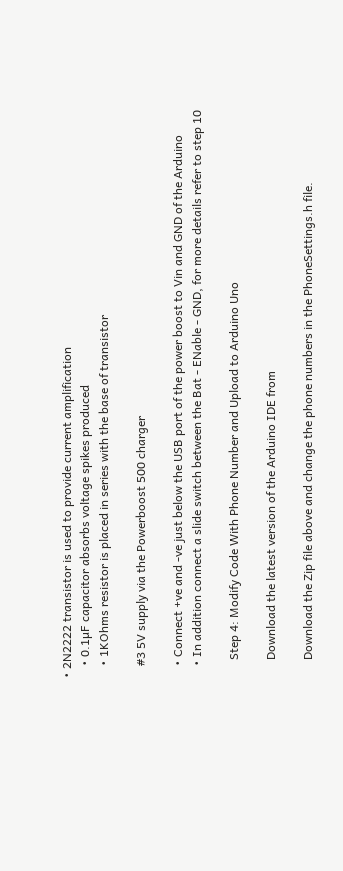• 2N2222 transistor is used to provide current amplification
    • 0.1µF capacitor absorbs voltage spikes produced
    • 1KOhms resistor is placed in series with the base of transistor

    #3 5V supply via the Powerboost 500 charger

    • Connect +ve and -ve just below the USB port of the power boost to Vin and GND of the Arduino
    • In addition connect a slide switch between the Bat - ENable - GND, for more details refer to step 10

      Step 4: Modify Code With Phone Number and Upload to Arduino Uno

      Download the latest version of the Arduino IDE from

      Download the Zip file above and change the phone numbers in the PhoneSettings.h file.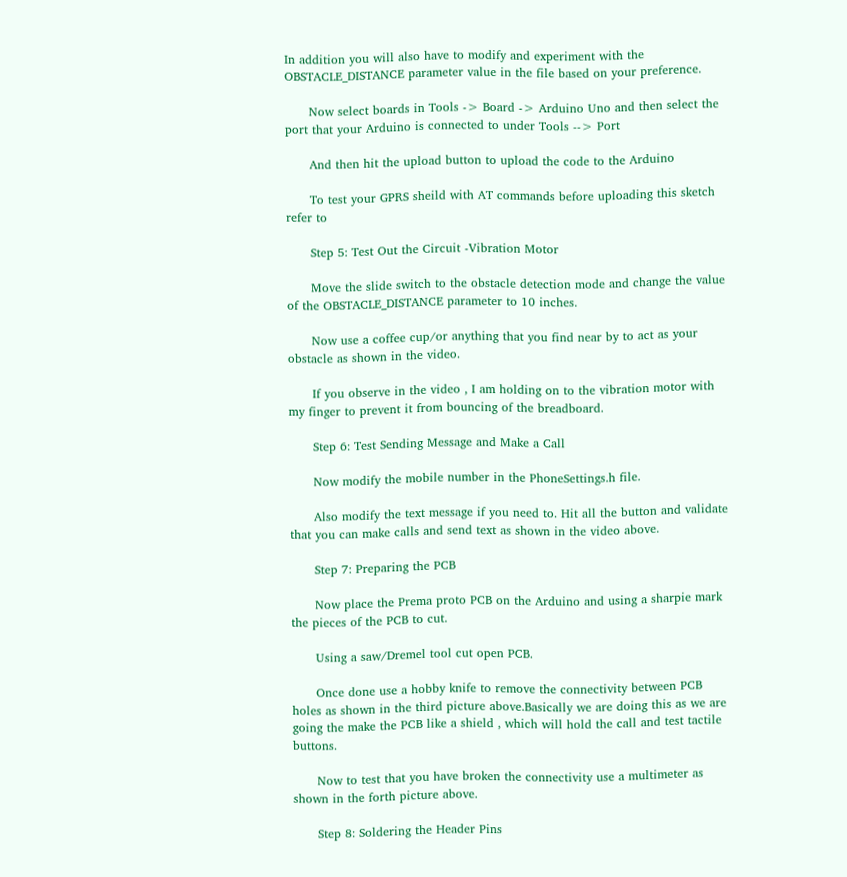In addition you will also have to modify and experiment with the OBSTACLE_DISTANCE parameter value in the file based on your preference.

      Now select boards in Tools -> Board -> Arduino Uno and then select the port that your Arduino is connected to under Tools --> Port

      And then hit the upload button to upload the code to the Arduino

      To test your GPRS sheild with AT commands before uploading this sketch refer to

      Step 5: Test Out the Circuit -Vibration Motor

      Move the slide switch to the obstacle detection mode and change the value of the OBSTACLE_DISTANCE parameter to 10 inches.

      Now use a coffee cup/or anything that you find near by to act as your obstacle as shown in the video.

      If you observe in the video , I am holding on to the vibration motor with my finger to prevent it from bouncing of the breadboard.

      Step 6: Test Sending Message and Make a Call

      Now modify the mobile number in the PhoneSettings.h file.

      Also modify the text message if you need to. Hit all the button and validate that you can make calls and send text as shown in the video above.

      Step 7: Preparing the PCB

      Now place the Prema proto PCB on the Arduino and using a sharpie mark the pieces of the PCB to cut.

      Using a saw/Dremel tool cut open PCB.

      Once done use a hobby knife to remove the connectivity between PCB holes as shown in the third picture above.Basically we are doing this as we are going the make the PCB like a shield , which will hold the call and test tactile buttons.

      Now to test that you have broken the connectivity use a multimeter as shown in the forth picture above.

      Step 8: Soldering the Header Pins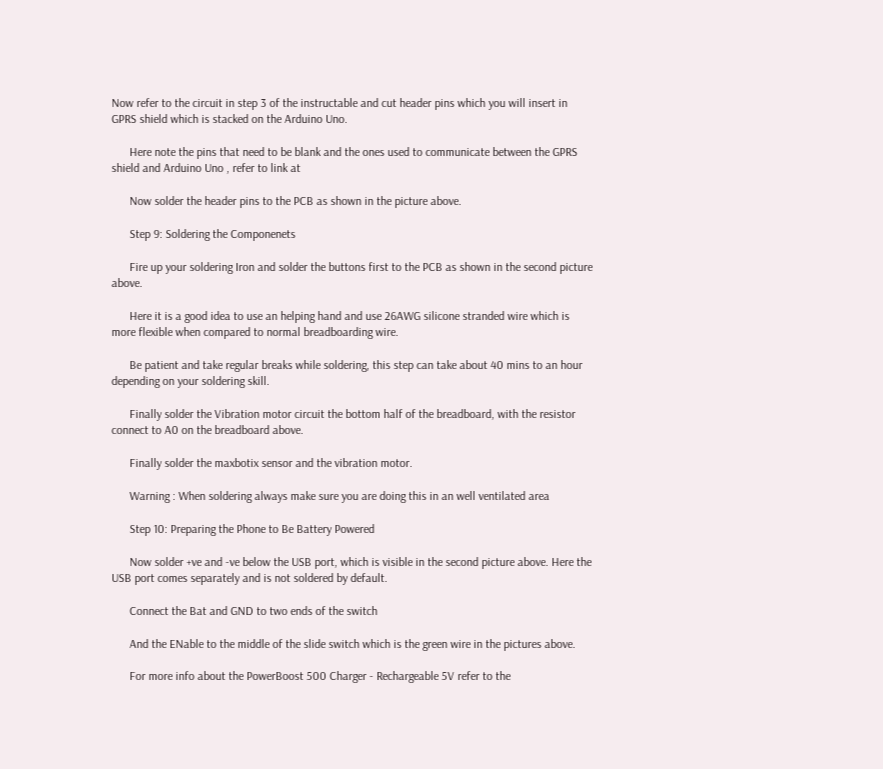Now refer to the circuit in step 3 of the instructable and cut header pins which you will insert in GPRS shield which is stacked on the Arduino Uno.

      Here note the pins that need to be blank and the ones used to communicate between the GPRS shield and Arduino Uno , refer to link at

      Now solder the header pins to the PCB as shown in the picture above.

      Step 9: Soldering the Componenets

      Fire up your soldering Iron and solder the buttons first to the PCB as shown in the second picture above.

      Here it is a good idea to use an helping hand and use 26AWG silicone stranded wire which is more flexible when compared to normal breadboarding wire.

      Be patient and take regular breaks while soldering, this step can take about 40 mins to an hour depending on your soldering skill.

      Finally solder the Vibration motor circuit the bottom half of the breadboard, with the resistor connect to A0 on the breadboard above.

      Finally solder the maxbotix sensor and the vibration motor.

      Warning : When soldering always make sure you are doing this in an well ventilated area

      Step 10: Preparing the Phone to Be Battery Powered

      Now solder +ve and -ve below the USB port, which is visible in the second picture above. Here the USB port comes separately and is not soldered by default.

      Connect the Bat and GND to two ends of the switch

      And the ENable to the middle of the slide switch which is the green wire in the pictures above.

      For more info about the PowerBoost 500 Charger - Rechargeable 5V refer to the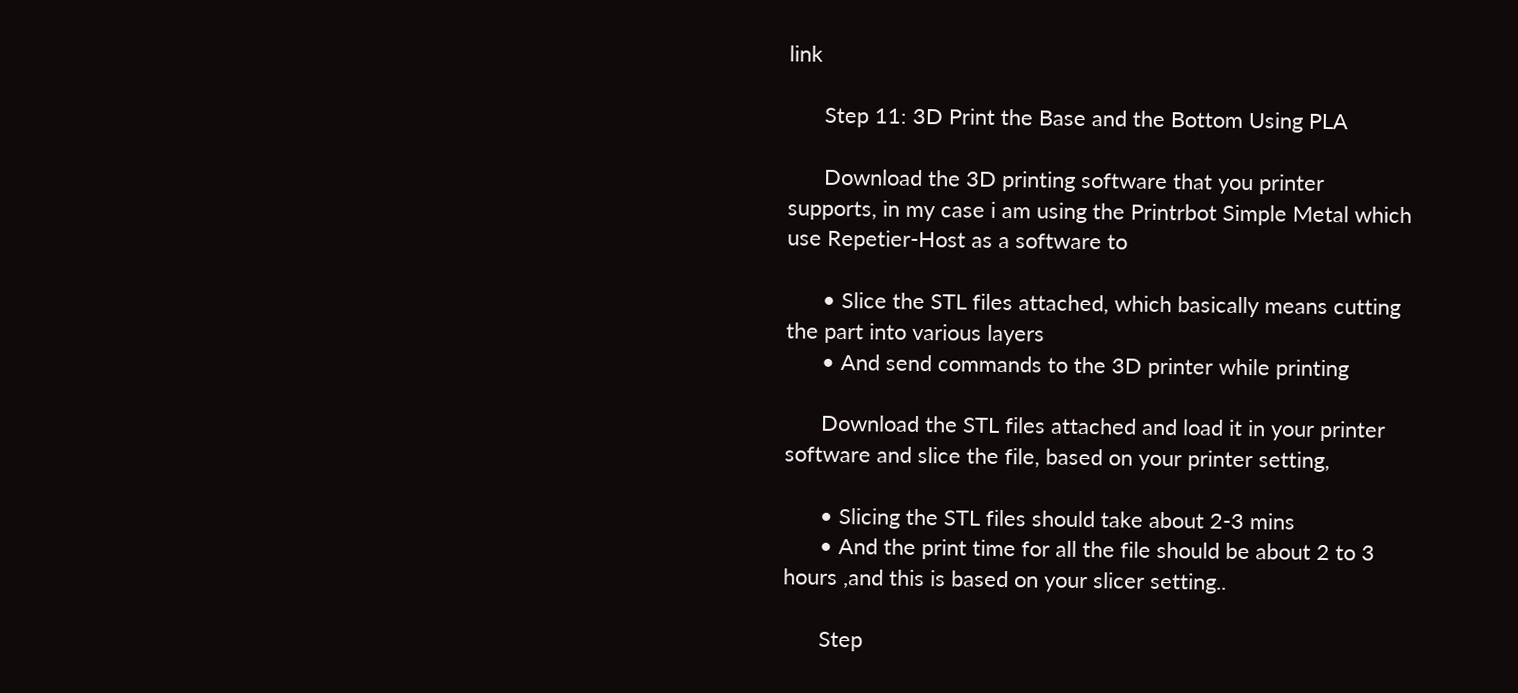link

      Step 11: 3D Print the Base and the Bottom Using PLA

      Download the 3D printing software that you printer supports, in my case i am using the Printrbot Simple Metal which use Repetier-Host as a software to

      • Slice the STL files attached, which basically means cutting the part into various layers
      • And send commands to the 3D printer while printing

      Download the STL files attached and load it in your printer software and slice the file, based on your printer setting,

      • Slicing the STL files should take about 2-3 mins
      • And the print time for all the file should be about 2 to 3 hours ,and this is based on your slicer setting..

      Step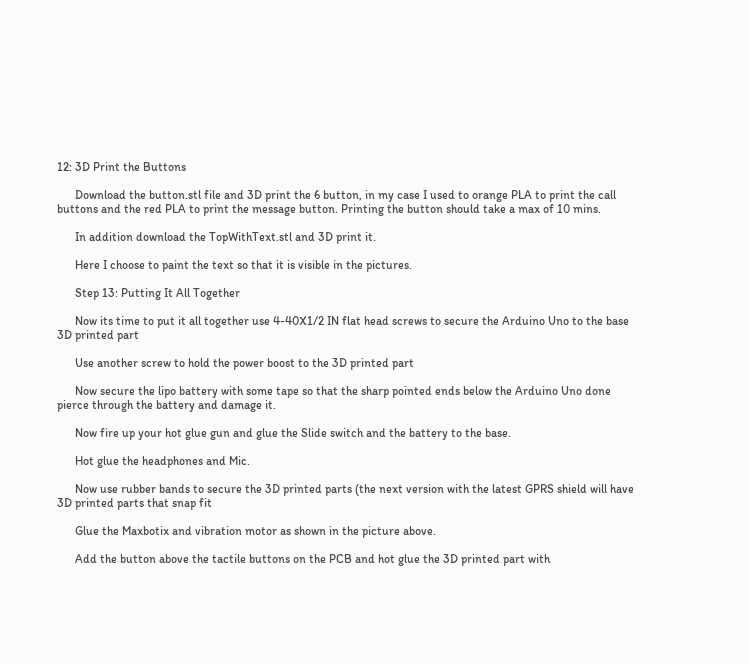12: 3D Print the Buttons

      Download the button.stl file and 3D print the 6 button, in my case I used to orange PLA to print the call buttons and the red PLA to print the message button. Printing the button should take a max of 10 mins.

      In addition download the TopWithText.stl and 3D print it.

      Here I choose to paint the text so that it is visible in the pictures.

      Step 13: Putting It All Together

      Now its time to put it all together use 4-40X1/2 IN flat head screws to secure the Arduino Uno to the base 3D printed part

      Use another screw to hold the power boost to the 3D printed part

      Now secure the lipo battery with some tape so that the sharp pointed ends below the Arduino Uno done pierce through the battery and damage it.

      Now fire up your hot glue gun and glue the Slide switch and the battery to the base.

      Hot glue the headphones and Mic.

      Now use rubber bands to secure the 3D printed parts (the next version with the latest GPRS shield will have 3D printed parts that snap fit

      Glue the Maxbotix and vibration motor as shown in the picture above.

      Add the button above the tactile buttons on the PCB and hot glue the 3D printed part with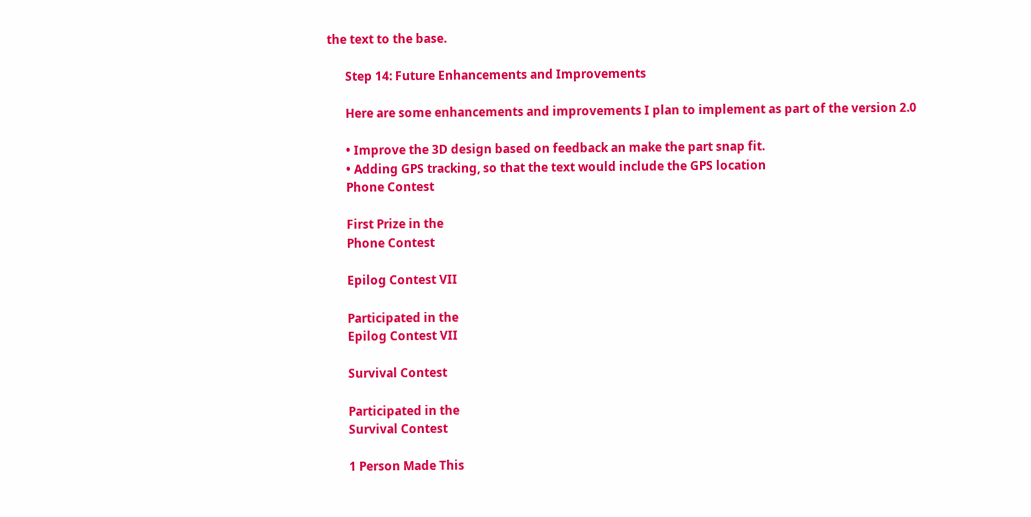the text to the base.

      Step 14: Future Enhancements and Improvements

      Here are some enhancements and improvements I plan to implement as part of the version 2.0

      • Improve the 3D design based on feedback an make the part snap fit.
      • Adding GPS tracking, so that the text would include the GPS location
      Phone Contest

      First Prize in the
      Phone Contest

      Epilog Contest VII

      Participated in the
      Epilog Contest VII

      Survival Contest

      Participated in the
      Survival Contest

      1 Person Made This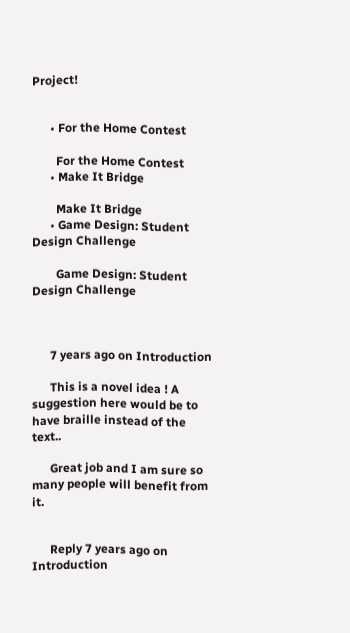Project!


      • For the Home Contest

        For the Home Contest
      • Make It Bridge

        Make It Bridge
      • Game Design: Student Design Challenge

        Game Design: Student Design Challenge



      7 years ago on Introduction

      This is a novel idea ! A suggestion here would be to have braille instead of the text..

      Great job and I am sure so many people will benefit from it.


      Reply 7 years ago on Introduction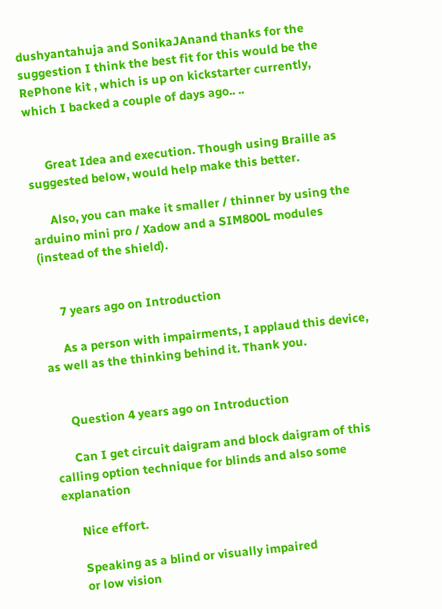dushyantahuja and SonikaJAnand thanks for the suggestion I think the best fit for this would be the RePhone kit , which is up on kickstarter currently, which I backed a couple of days ago.. ..


      Great Idea and execution. Though using Braille as suggested below, would help make this better.

      Also, you can make it smaller / thinner by using the arduino mini pro / Xadow and a SIM800L modules (instead of the shield).


      7 years ago on Introduction

      As a person with impairments, I applaud this device, as well as the thinking behind it. Thank you.


      Question 4 years ago on Introduction

      Can I get circuit daigram and block daigram of this calling option technique for blinds and also some explanation

      Nice effort.

      Speaking as a blind or visually impaired
      or low vision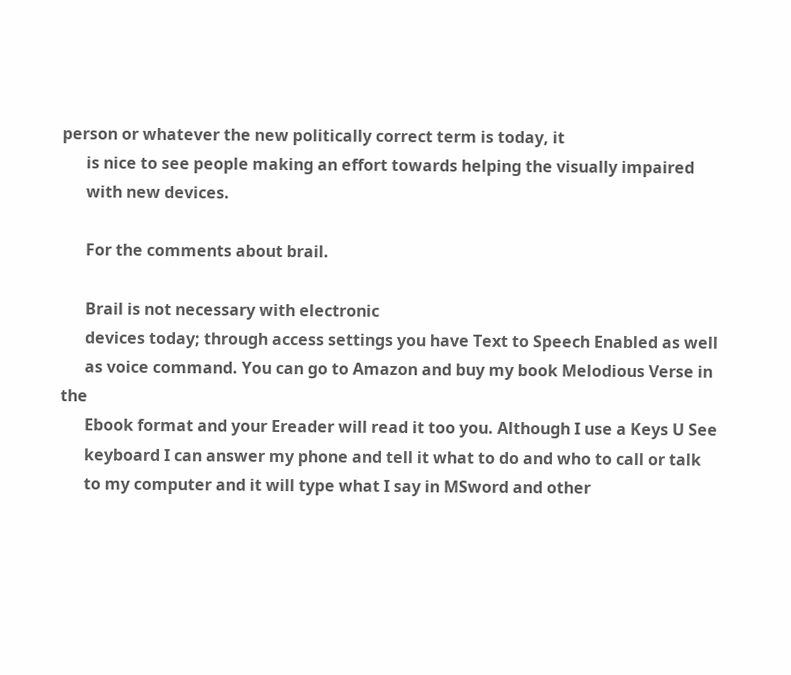person or whatever the new politically correct term is today, it
      is nice to see people making an effort towards helping the visually impaired
      with new devices.

      For the comments about brail.

      Brail is not necessary with electronic
      devices today; through access settings you have Text to Speech Enabled as well
      as voice command. You can go to Amazon and buy my book Melodious Verse in the
      Ebook format and your Ereader will read it too you. Although I use a Keys U See
      keyboard I can answer my phone and tell it what to do and who to call or talk
      to my computer and it will type what I say in MSword and other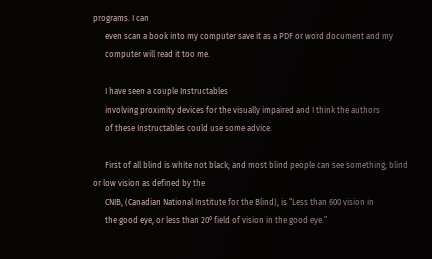programs. I can
      even scan a book into my computer save it as a PDF or word document and my
      computer will read it too me.

      I have seen a couple Instructables
      involving proximity devices for the visually impaired and I think the authors
      of these Instructables could use some advice.

      First of all blind is white not black; and most blind people can see something; blind or low vision as defined by the
      CNIB, (Canadian National Institute for the Blind), is “Less than 600 vision in
      the good eye, or less than 20⁰ field of vision in the good eye.”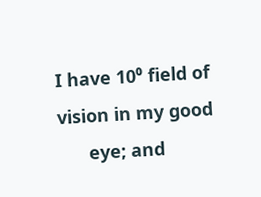I have 10⁰ field of vision in my good
      eye; and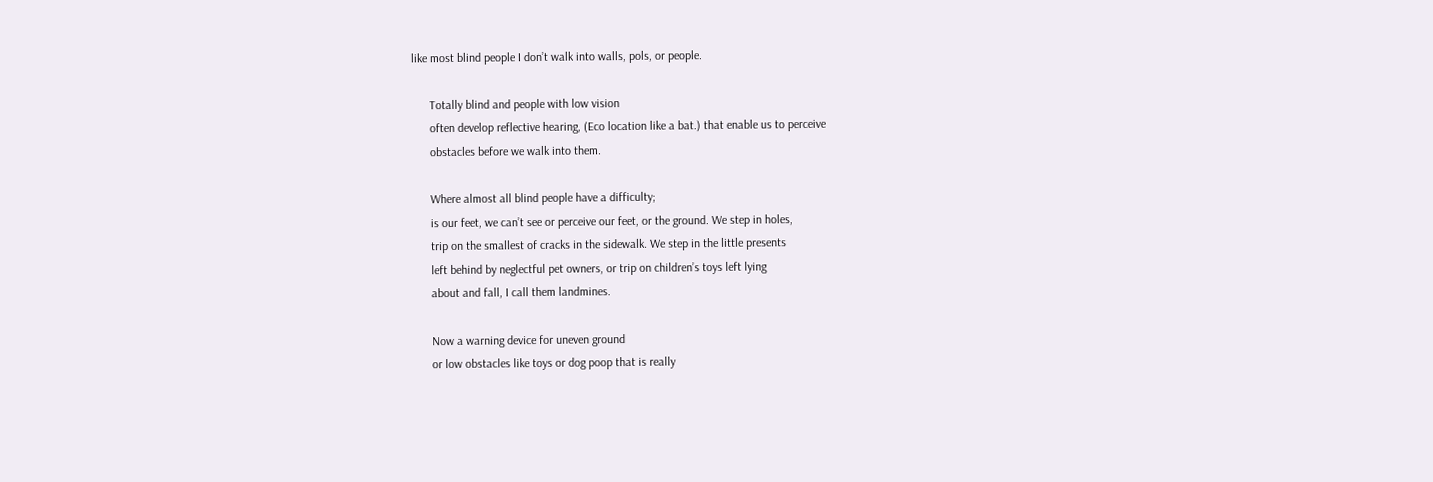like most blind people I don’t walk into walls, pols, or people.

      Totally blind and people with low vision
      often develop reflective hearing, (Eco location like a bat.) that enable us to perceive
      obstacles before we walk into them.

      Where almost all blind people have a difficulty;
      is our feet, we can’t see or perceive our feet, or the ground. We step in holes,
      trip on the smallest of cracks in the sidewalk. We step in the little presents
      left behind by neglectful pet owners, or trip on children’s toys left lying
      about and fall, I call them landmines.

      Now a warning device for uneven ground
      or low obstacles like toys or dog poop that is really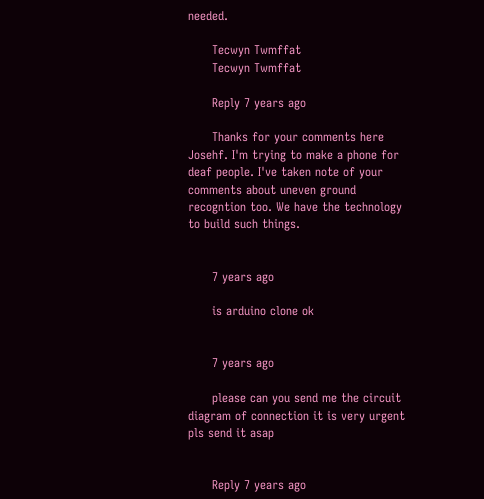needed.

      Tecwyn Twmffat
      Tecwyn Twmffat

      Reply 7 years ago

      Thanks for your comments here Josehf. I'm trying to make a phone for deaf people. I've taken note of your comments about uneven ground recogntion too. We have the technology to build such things.


      7 years ago

      is arduino clone ok


      7 years ago

      please can you send me the circuit diagram of connection it is very urgent pls send it asap


      Reply 7 years ago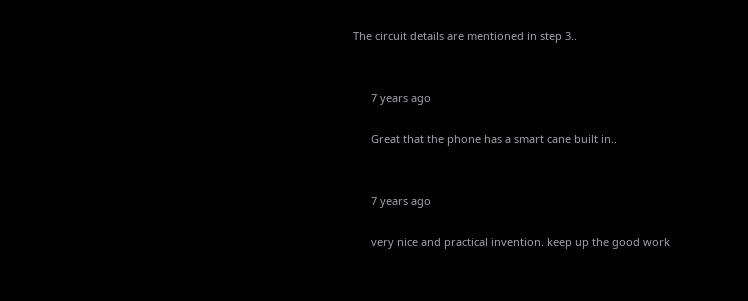The circuit details are mentioned in step 3..


      7 years ago

      Great that the phone has a smart cane built in..


      7 years ago

      very nice and practical invention. keep up the good work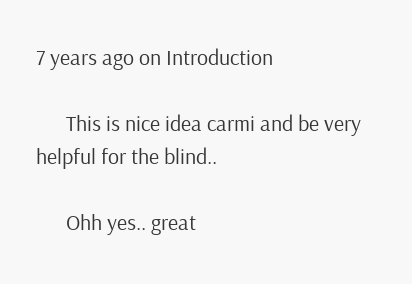7 years ago on Introduction

      This is nice idea carmi and be very helpful for the blind..

      Ohh yes.. great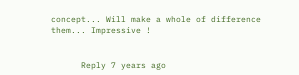concept... Will make a whole of difference them... Impressive !


      Reply 7 years ago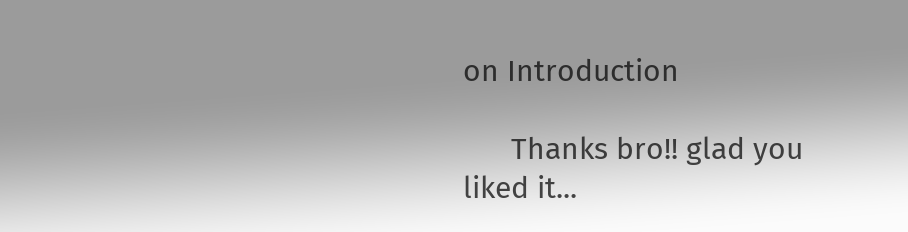on Introduction

      Thanks bro!! glad you liked it...